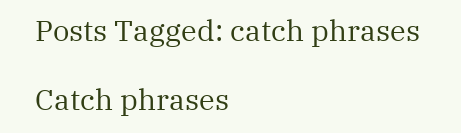Posts Tagged: catch phrases

Catch phrases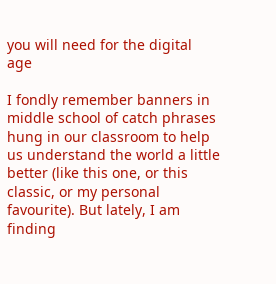you will need for the digital age

I fondly remember banners in middle school of catch phrases hung in our classroom to help us understand the world a little better (like this one, or this classic, or my personal favourite). But lately, I am finding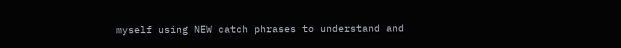myself using NEW catch phrases to understand and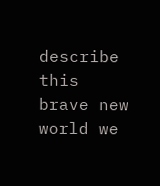describe this brave new world we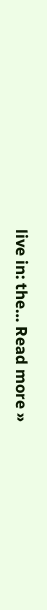live in: the… Read more »